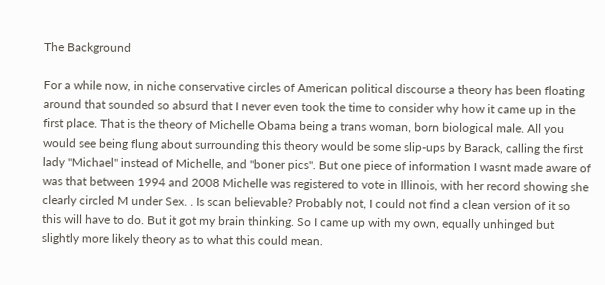The Background

For a while now, in niche conservative circles of American political discourse a theory has been floating around that sounded so absurd that I never even took the time to consider why how it came up in the first place. That is the theory of Michelle Obama being a trans woman, born biological male. All you would see being flung about surrounding this theory would be some slip-ups by Barack, calling the first lady "Michael" instead of Michelle, and "boner pics". But one piece of information I wasnt made aware of was that between 1994 and 2008 Michelle was registered to vote in Illinois, with her record showing she clearly circled M under Sex. . Is scan believable? Probably not, I could not find a clean version of it so this will have to do. But it got my brain thinking. So I came up with my own, equally unhinged but slightly more likely theory as to what this could mean.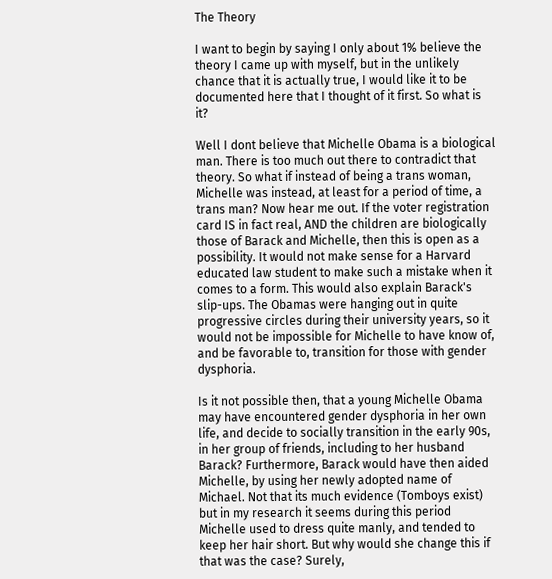The Theory

I want to begin by saying I only about 1% believe the theory I came up with myself, but in the unlikely chance that it is actually true, I would like it to be documented here that I thought of it first. So what is it?

Well I dont believe that Michelle Obama is a biological man. There is too much out there to contradict that theory. So what if instead of being a trans woman, Michelle was instead, at least for a period of time, a trans man? Now hear me out. If the voter registration card IS in fact real, AND the children are biologically those of Barack and Michelle, then this is open as a possibility. It would not make sense for a Harvard educated law student to make such a mistake when it comes to a form. This would also explain Barack's slip-ups. The Obamas were hanging out in quite progressive circles during their university years, so it would not be impossible for Michelle to have know of, and be favorable to, transition for those with gender dysphoria.

Is it not possible then, that a young Michelle Obama may have encountered gender dysphoria in her own life, and decide to socially transition in the early 90s, in her group of friends, including to her husband Barack? Furthermore, Barack would have then aided Michelle, by using her newly adopted name of Michael. Not that its much evidence (Tomboys exist) but in my research it seems during this period Michelle used to dress quite manly, and tended to keep her hair short. But why would she change this if that was the case? Surely,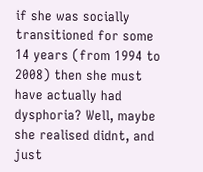if she was socially transitioned for some 14 years (from 1994 to 2008) then she must have actually had dysphoria? Well, maybe she realised didnt, and just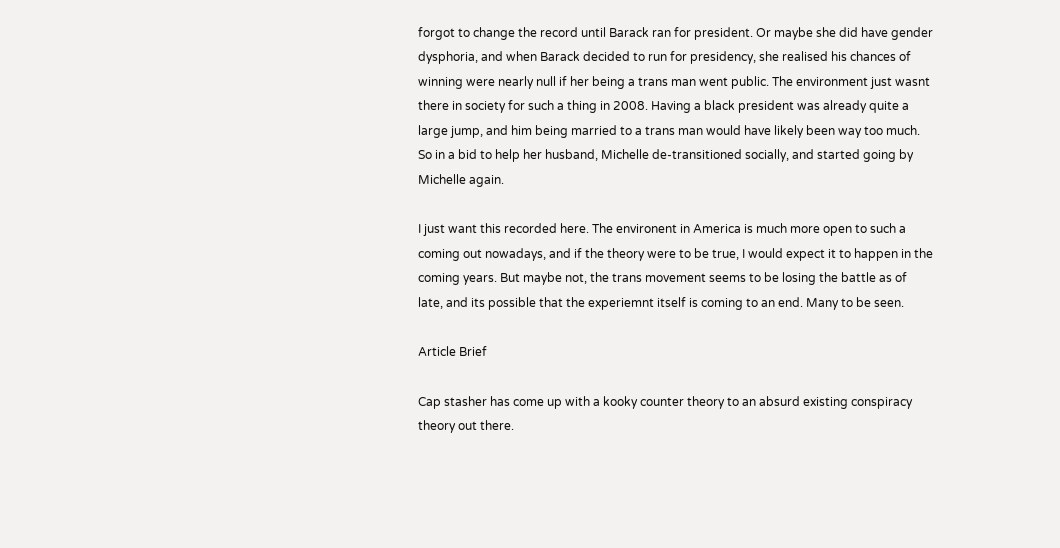forgot to change the record until Barack ran for president. Or maybe she did have gender dysphoria, and when Barack decided to run for presidency, she realised his chances of winning were nearly null if her being a trans man went public. The environment just wasnt there in society for such a thing in 2008. Having a black president was already quite a large jump, and him being married to a trans man would have likely been way too much. So in a bid to help her husband, Michelle de-transitioned socially, and started going by Michelle again.

I just want this recorded here. The environent in America is much more open to such a coming out nowadays, and if the theory were to be true, I would expect it to happen in the coming years. But maybe not, the trans movement seems to be losing the battle as of late, and its possible that the experiemnt itself is coming to an end. Many to be seen.

Article Brief

Cap stasher has come up with a kooky counter theory to an absurd existing conspiracy theory out there.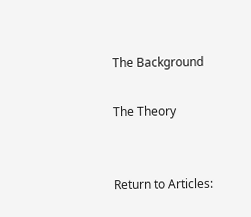The Background

The Theory


Return to Articles: